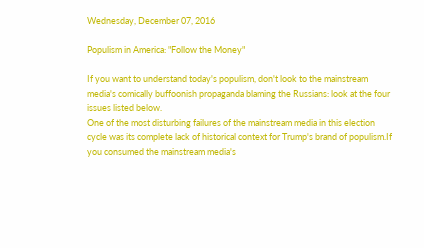Wednesday, December 07, 2016

Populism in America: "Follow the Money"

If you want to understand today's populism, don't look to the mainstream media's comically buffoonish propaganda blaming the Russians: look at the four issues listed below.
One of the most disturbing failures of the mainstream media in this election cycle was its complete lack of historical context for Trump's brand of populism.If you consumed the mainstream media's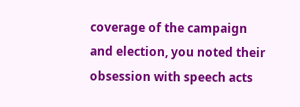coverage of the campaign and election, you noted their obsession with speech acts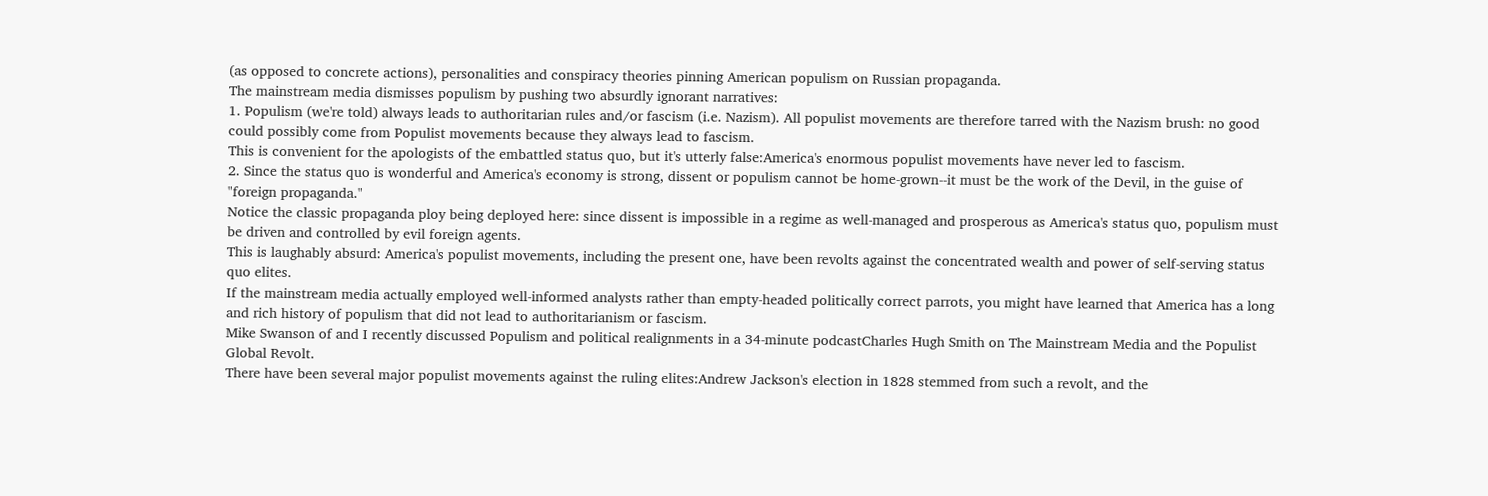(as opposed to concrete actions), personalities and conspiracy theories pinning American populism on Russian propaganda.
The mainstream media dismisses populism by pushing two absurdly ignorant narratives:
1. Populism (we're told) always leads to authoritarian rules and/or fascism (i.e. Nazism). All populist movements are therefore tarred with the Nazism brush: no good could possibly come from Populist movements because they always lead to fascism.
This is convenient for the apologists of the embattled status quo, but it's utterly false:America's enormous populist movements have never led to fascism.
2. Since the status quo is wonderful and America's economy is strong, dissent or populism cannot be home-grown--it must be the work of the Devil, in the guise of "foreign propaganda."
Notice the classic propaganda ploy being deployed here: since dissent is impossible in a regime as well-managed and prosperous as America's status quo, populism must be driven and controlled by evil foreign agents.
This is laughably absurd: America's populist movements, including the present one, have been revolts against the concentrated wealth and power of self-serving status quo elites.
If the mainstream media actually employed well-informed analysts rather than empty-headed politically correct parrots, you might have learned that America has a long and rich history of populism that did not lead to authoritarianism or fascism.
Mike Swanson of and I recently discussed Populism and political realignments in a 34-minute podcastCharles Hugh Smith on The Mainstream Media and the Populist Global Revolt.
There have been several major populist movements against the ruling elites:Andrew Jackson's election in 1828 stemmed from such a revolt, and the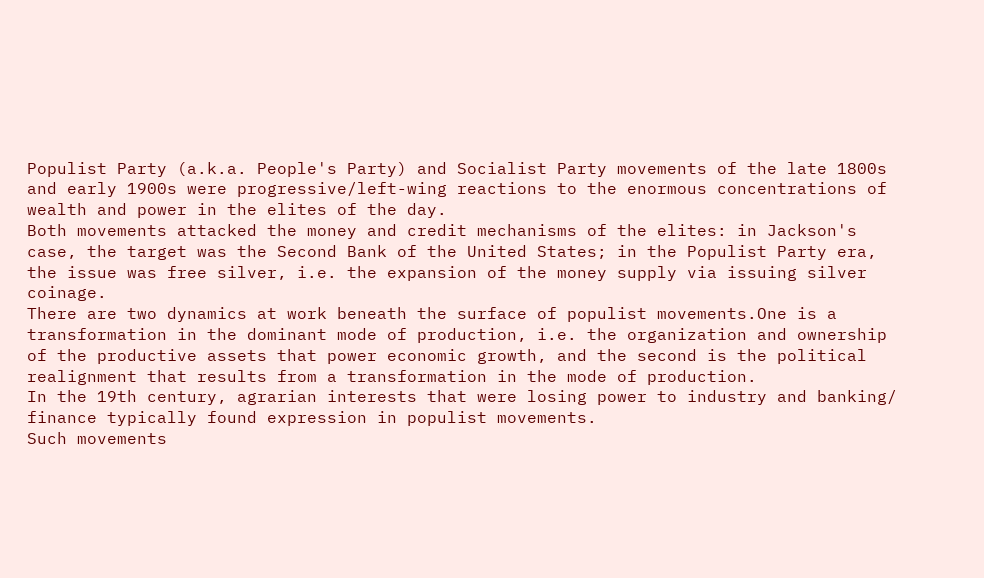Populist Party (a.k.a. People's Party) and Socialist Party movements of the late 1800s and early 1900s were progressive/left-wing reactions to the enormous concentrations of wealth and power in the elites of the day.
Both movements attacked the money and credit mechanisms of the elites: in Jackson's case, the target was the Second Bank of the United States; in the Populist Party era, the issue was free silver, i.e. the expansion of the money supply via issuing silver coinage.
There are two dynamics at work beneath the surface of populist movements.One is a transformation in the dominant mode of production, i.e. the organization and ownership of the productive assets that power economic growth, and the second is the political realignment that results from a transformation in the mode of production.
In the 19th century, agrarian interests that were losing power to industry and banking/ finance typically found expression in populist movements.
Such movements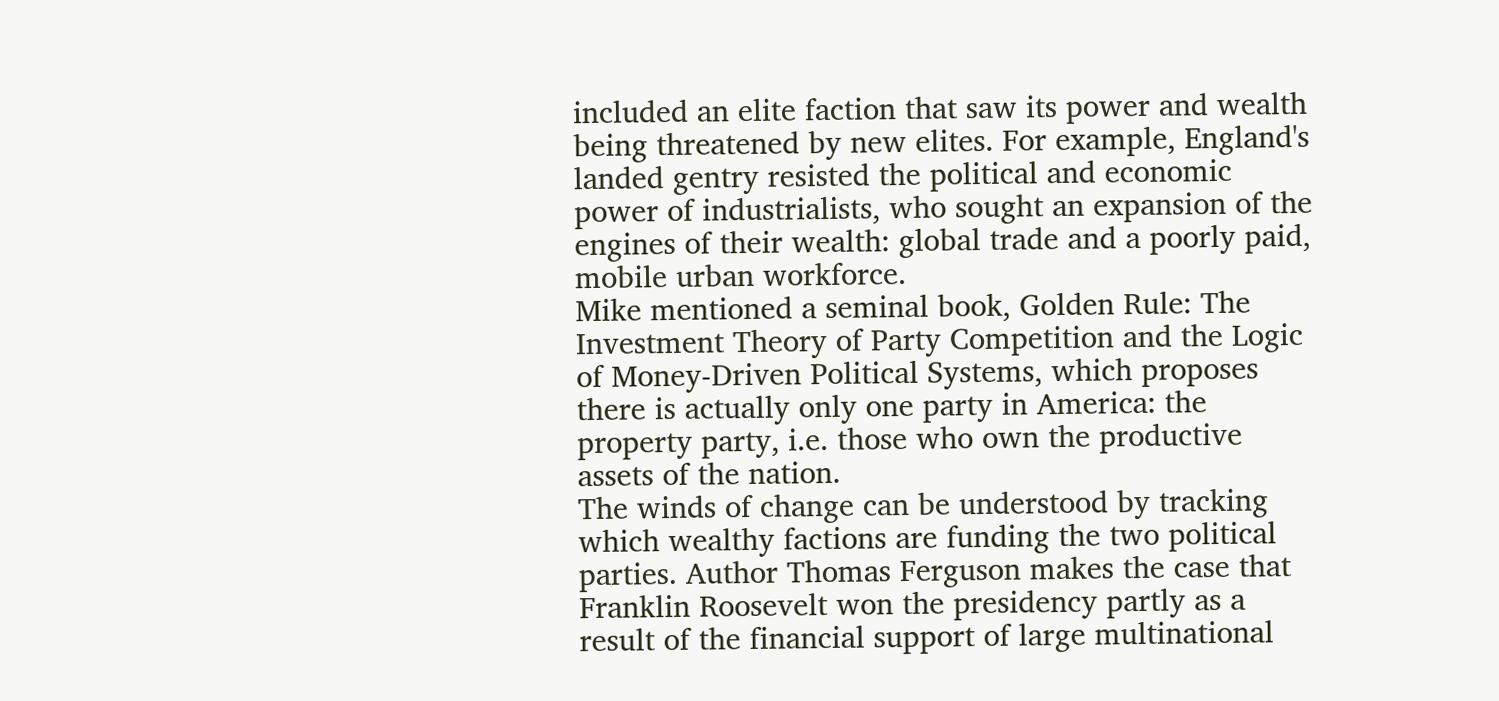included an elite faction that saw its power and wealth being threatened by new elites. For example, England's landed gentry resisted the political and economic power of industrialists, who sought an expansion of the engines of their wealth: global trade and a poorly paid, mobile urban workforce.
Mike mentioned a seminal book, Golden Rule: The Investment Theory of Party Competition and the Logic of Money-Driven Political Systems, which proposes there is actually only one party in America: the property party, i.e. those who own the productive assets of the nation.
The winds of change can be understood by tracking which wealthy factions are funding the two political parties. Author Thomas Ferguson makes the case that Franklin Roosevelt won the presidency partly as a result of the financial support of large multinational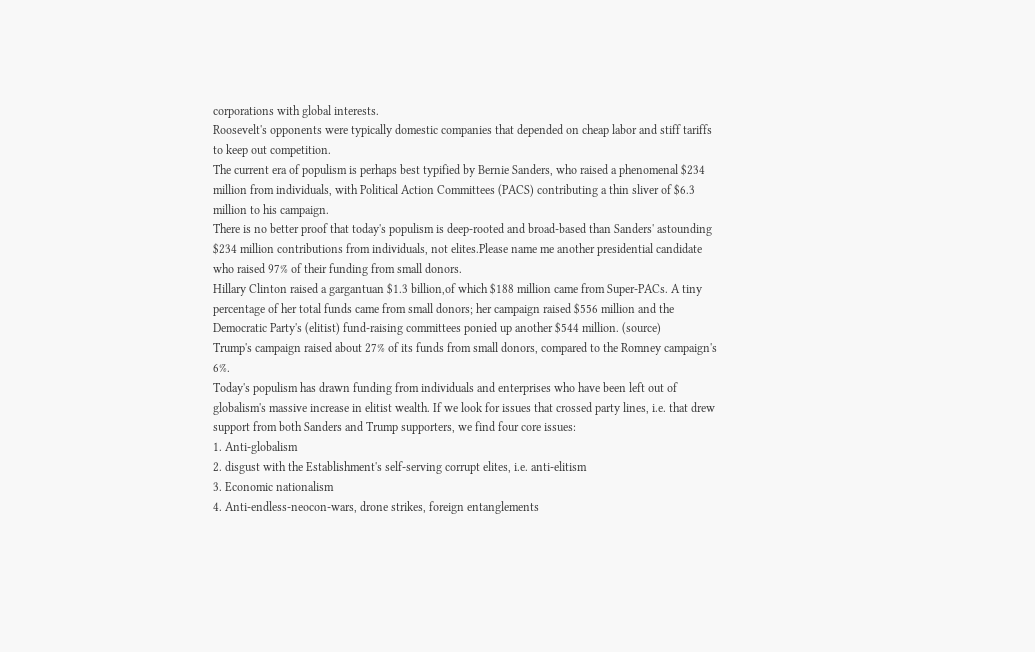corporations with global interests.
Roosevelt's opponents were typically domestic companies that depended on cheap labor and stiff tariffs to keep out competition.
The current era of populism is perhaps best typified by Bernie Sanders, who raised a phenomenal $234 million from individuals, with Political Action Committees (PACS) contributing a thin sliver of $6.3 million to his campaign.
There is no better proof that today's populism is deep-rooted and broad-based than Sanders' astounding $234 million contributions from individuals, not elites.Please name me another presidential candidate who raised 97% of their funding from small donors.
Hillary Clinton raised a gargantuan $1.3 billion,of which $188 million came from Super-PACs. A tiny percentage of her total funds came from small donors; her campaign raised $556 million and the Democratic Party's (elitist) fund-raising committees ponied up another $544 million. (source)
Trump's campaign raised about 27% of its funds from small donors, compared to the Romney campaign's 6%.
Today's populism has drawn funding from individuals and enterprises who have been left out of globalism's massive increase in elitist wealth. If we look for issues that crossed party lines, i.e. that drew support from both Sanders and Trump supporters, we find four core issues:
1. Anti-globalism
2. disgust with the Establishment's self-serving corrupt elites, i.e. anti-elitism
3. Economic nationalism
4. Anti-endless-neocon-wars, drone strikes, foreign entanglements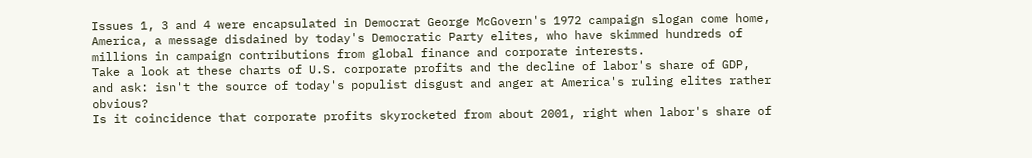Issues 1, 3 and 4 were encapsulated in Democrat George McGovern's 1972 campaign slogan come home, America, a message disdained by today's Democratic Party elites, who have skimmed hundreds of millions in campaign contributions from global finance and corporate interests.
Take a look at these charts of U.S. corporate profits and the decline of labor's share of GDP, and ask: isn't the source of today's populist disgust and anger at America's ruling elites rather obvious?
Is it coincidence that corporate profits skyrocketed from about 2001, right when labor's share of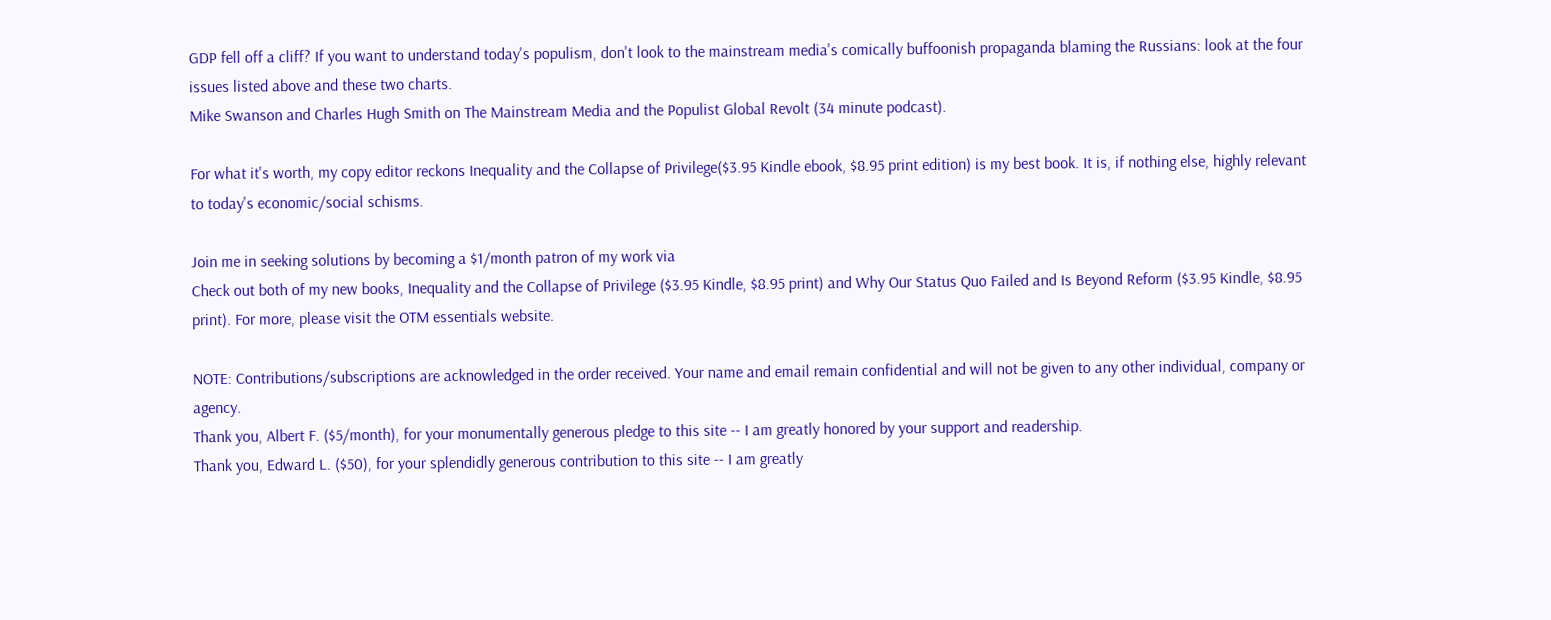GDP fell off a cliff? If you want to understand today's populism, don't look to the mainstream media's comically buffoonish propaganda blaming the Russians: look at the four issues listed above and these two charts.
Mike Swanson and Charles Hugh Smith on The Mainstream Media and the Populist Global Revolt (34 minute podcast).

For what it's worth, my copy editor reckons Inequality and the Collapse of Privilege($3.95 Kindle ebook, $8.95 print edition) is my best book. It is, if nothing else, highly relevant to today's economic/social schisms.

Join me in seeking solutions by becoming a $1/month patron of my work via
Check out both of my new books, Inequality and the Collapse of Privilege ($3.95 Kindle, $8.95 print) and Why Our Status Quo Failed and Is Beyond Reform ($3.95 Kindle, $8.95 print). For more, please visit the OTM essentials website.

NOTE: Contributions/subscriptions are acknowledged in the order received. Your name and email remain confidential and will not be given to any other individual, company or agency.
Thank you, Albert F. ($5/month), for your monumentally generous pledge to this site -- I am greatly honored by your support and readership.
Thank you, Edward L. ($50), for your splendidly generous contribution to this site -- I am greatly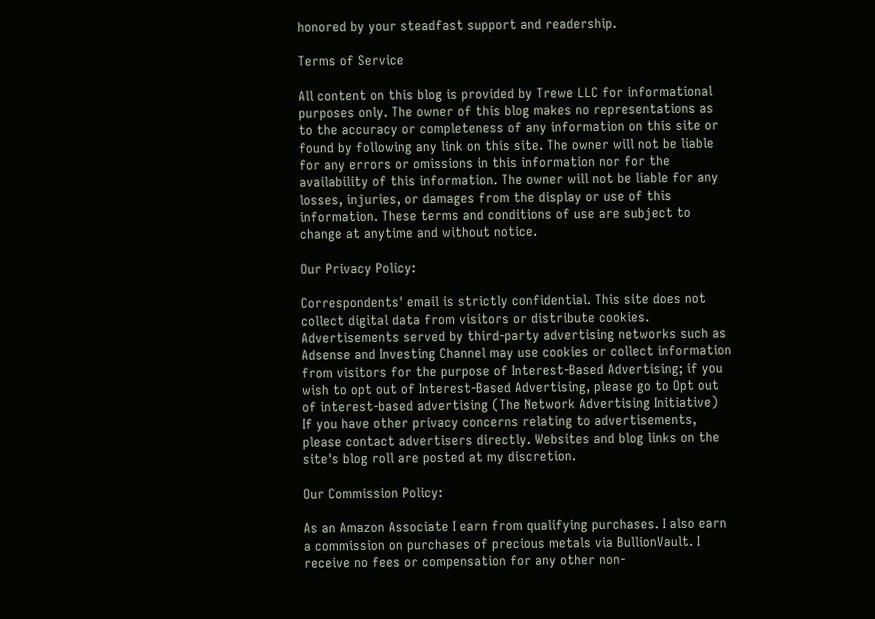honored by your steadfast support and readership.

Terms of Service

All content on this blog is provided by Trewe LLC for informational purposes only. The owner of this blog makes no representations as to the accuracy or completeness of any information on this site or found by following any link on this site. The owner will not be liable for any errors or omissions in this information nor for the availability of this information. The owner will not be liable for any losses, injuries, or damages from the display or use of this information. These terms and conditions of use are subject to change at anytime and without notice.

Our Privacy Policy:

Correspondents' email is strictly confidential. This site does not collect digital data from visitors or distribute cookies. Advertisements served by third-party advertising networks such as Adsense and Investing Channel may use cookies or collect information from visitors for the purpose of Interest-Based Advertising; if you wish to opt out of Interest-Based Advertising, please go to Opt out of interest-based advertising (The Network Advertising Initiative)
If you have other privacy concerns relating to advertisements, please contact advertisers directly. Websites and blog links on the site's blog roll are posted at my discretion.

Our Commission Policy:

As an Amazon Associate I earn from qualifying purchases. I also earn a commission on purchases of precious metals via BullionVault. I receive no fees or compensation for any other non-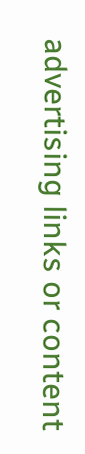advertising links or content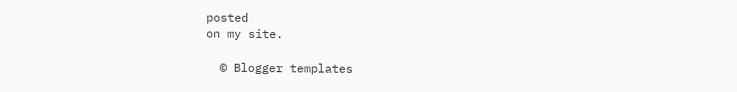posted
on my site.

  © Blogger templates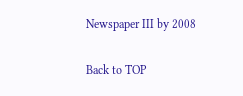Newspaper III by 2008

Back to TOP